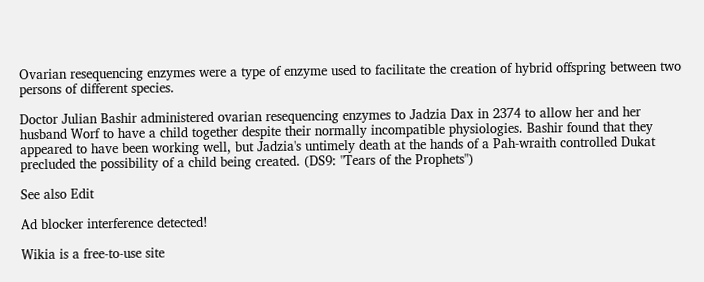Ovarian resequencing enzymes were a type of enzyme used to facilitate the creation of hybrid offspring between two persons of different species.

Doctor Julian Bashir administered ovarian resequencing enzymes to Jadzia Dax in 2374 to allow her and her husband Worf to have a child together despite their normally incompatible physiologies. Bashir found that they appeared to have been working well, but Jadzia's untimely death at the hands of a Pah-wraith controlled Dukat precluded the possibility of a child being created. (DS9: "Tears of the Prophets")

See also Edit

Ad blocker interference detected!

Wikia is a free-to-use site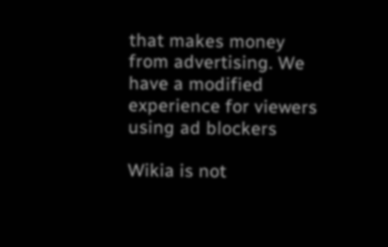that makes money from advertising. We have a modified experience for viewers using ad blockers

Wikia is not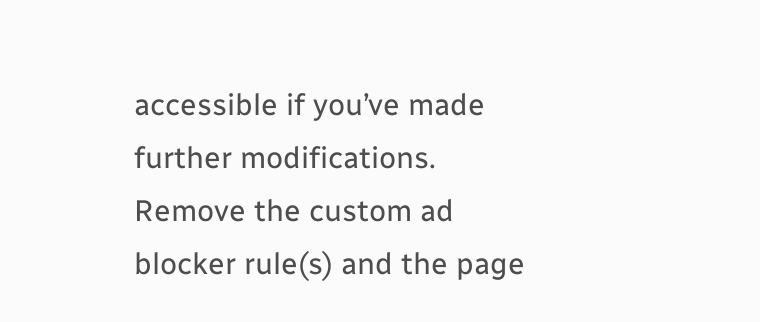accessible if you’ve made further modifications. Remove the custom ad blocker rule(s) and the page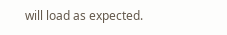will load as expected.